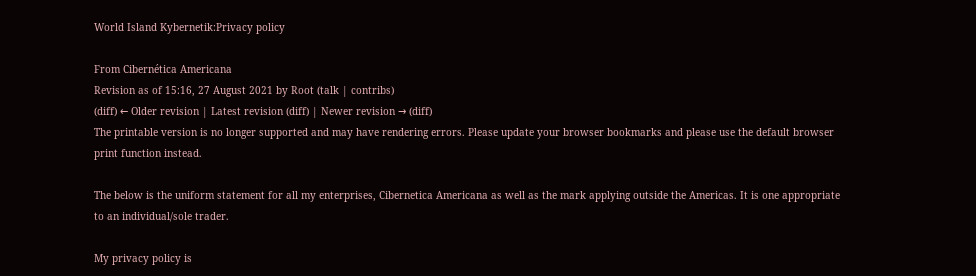World Island Kybernetik:Privacy policy

From Cibernética Americana
Revision as of 15:16, 27 August 2021 by Root (talk | contribs)
(diff) ← Older revision | Latest revision (diff) | Newer revision → (diff)
The printable version is no longer supported and may have rendering errors. Please update your browser bookmarks and please use the default browser print function instead.

The below is the uniform statement for all my enterprises, Cibernetica Americana as well as the mark applying outside the Americas. It is one appropriate to an individual/sole trader.

My privacy policy is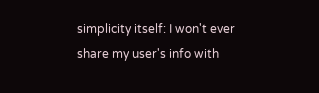simplicity itself: I won't ever share my user's info with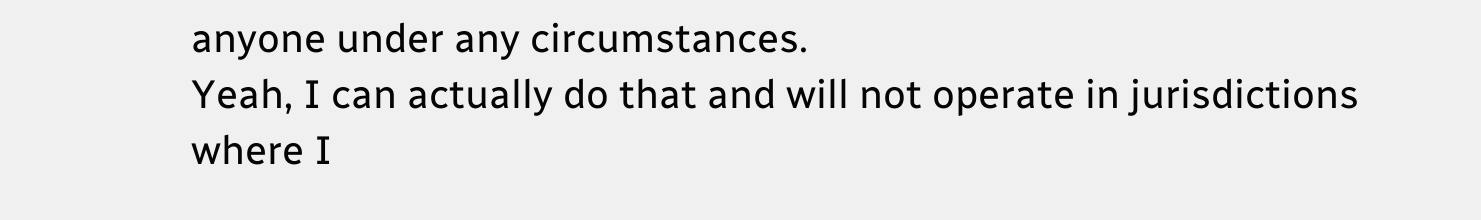anyone under any circumstances.
Yeah, I can actually do that and will not operate in jurisdictions where I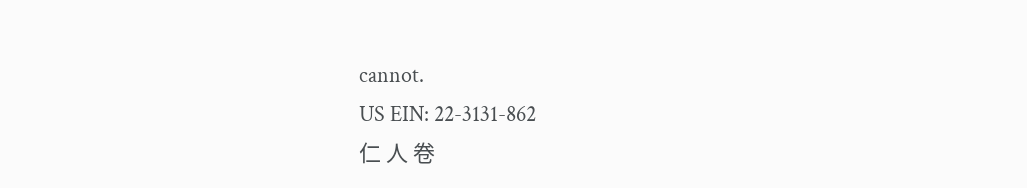cannot.
US EIN: 22-3131-862
仁 人 卷